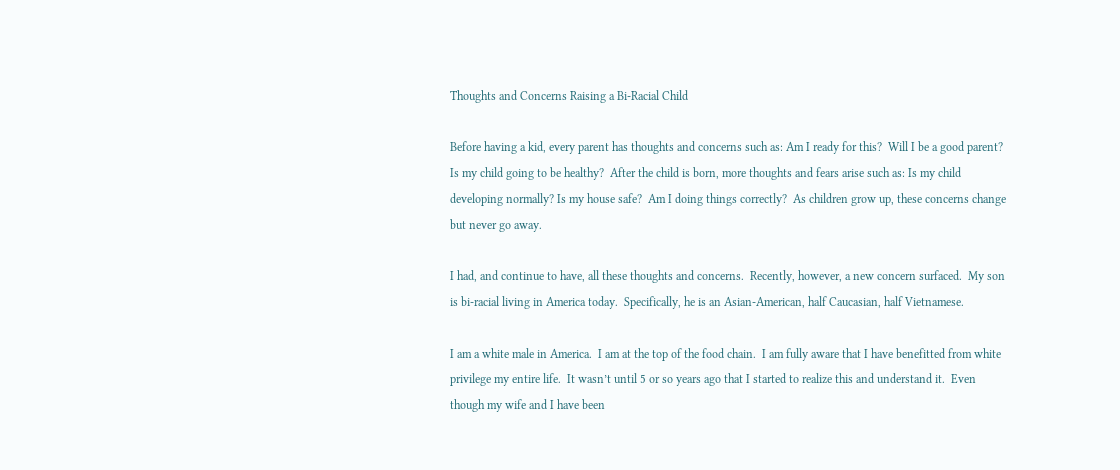Thoughts and Concerns Raising a Bi-Racial Child

Before having a kid, every parent has thoughts and concerns such as: Am I ready for this?  Will I be a good parent?  Is my child going to be healthy?  After the child is born, more thoughts and fears arise such as: Is my child developing normally? Is my house safe?  Am I doing things correctly?  As children grow up, these concerns change but never go away.

I had, and continue to have, all these thoughts and concerns.  Recently, however, a new concern surfaced.  My son is bi-racial living in America today.  Specifically, he is an Asian-American, half Caucasian, half Vietnamese.

I am a white male in America.  I am at the top of the food chain.  I am fully aware that I have benefitted from white privilege my entire life.  It wasn’t until 5 or so years ago that I started to realize this and understand it.  Even though my wife and I have been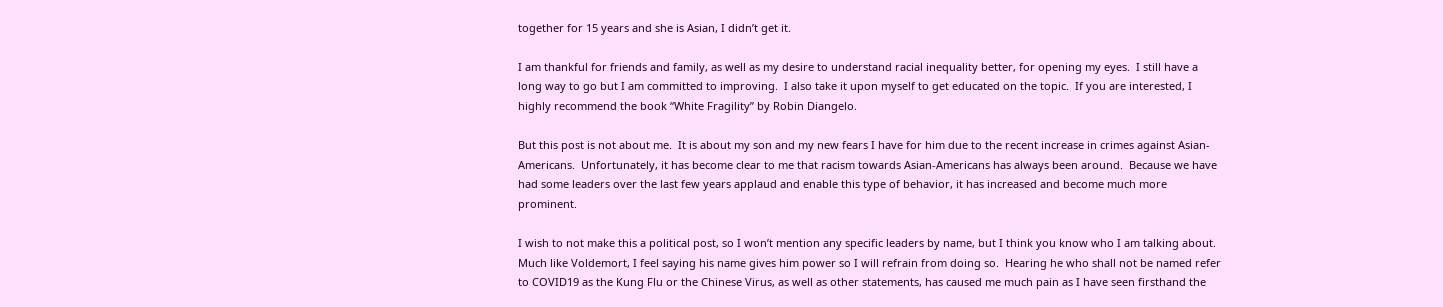together for 15 years and she is Asian, I didn’t get it.

I am thankful for friends and family, as well as my desire to understand racial inequality better, for opening my eyes.  I still have a long way to go but I am committed to improving.  I also take it upon myself to get educated on the topic.  If you are interested, I highly recommend the book “White Fragility” by Robin Diangelo.

But this post is not about me.  It is about my son and my new fears I have for him due to the recent increase in crimes against Asian-Americans.  Unfortunately, it has become clear to me that racism towards Asian-Americans has always been around.  Because we have had some leaders over the last few years applaud and enable this type of behavior, it has increased and become much more prominent.

I wish to not make this a political post, so I won’t mention any specific leaders by name, but I think you know who I am talking about.  Much like Voldemort, I feel saying his name gives him power so I will refrain from doing so.  Hearing he who shall not be named refer to COVID19 as the Kung Flu or the Chinese Virus, as well as other statements, has caused me much pain as I have seen firsthand the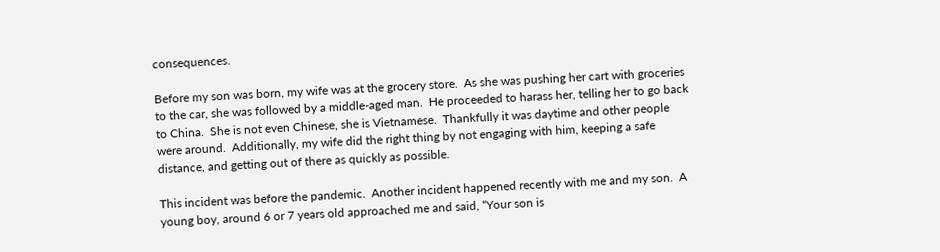consequences.

Before my son was born, my wife was at the grocery store.  As she was pushing her cart with groceries to the car, she was followed by a middle-aged man.  He proceeded to harass her, telling her to go back to China.  She is not even Chinese, she is Vietnamese.  Thankfully it was daytime and other people were around.  Additionally, my wife did the right thing by not engaging with him, keeping a safe distance, and getting out of there as quickly as possible.

This incident was before the pandemic.  Another incident happened recently with me and my son.  A young boy, around 6 or 7 years old approached me and said, “Your son is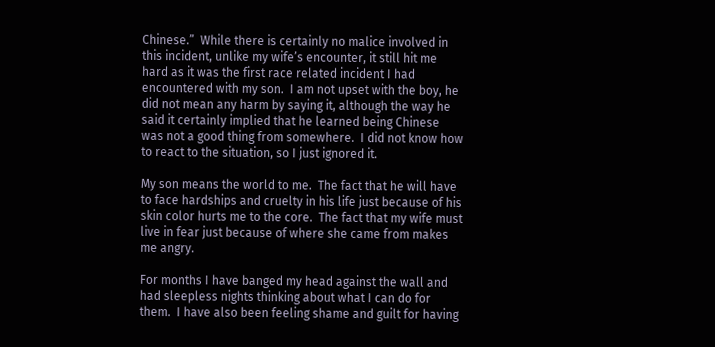Chinese.”  While there is certainly no malice involved in this incident, unlike my wife’s encounter, it still hit me hard as it was the first race related incident I had encountered with my son.  I am not upset with the boy, he did not mean any harm by saying it, although the way he said it certainly implied that he learned being Chinese was not a good thing from somewhere.  I did not know how to react to the situation, so I just ignored it.

My son means the world to me.  The fact that he will have to face hardships and cruelty in his life just because of his skin color hurts me to the core.  The fact that my wife must live in fear just because of where she came from makes me angry.

For months I have banged my head against the wall and had sleepless nights thinking about what I can do for them.  I have also been feeling shame and guilt for having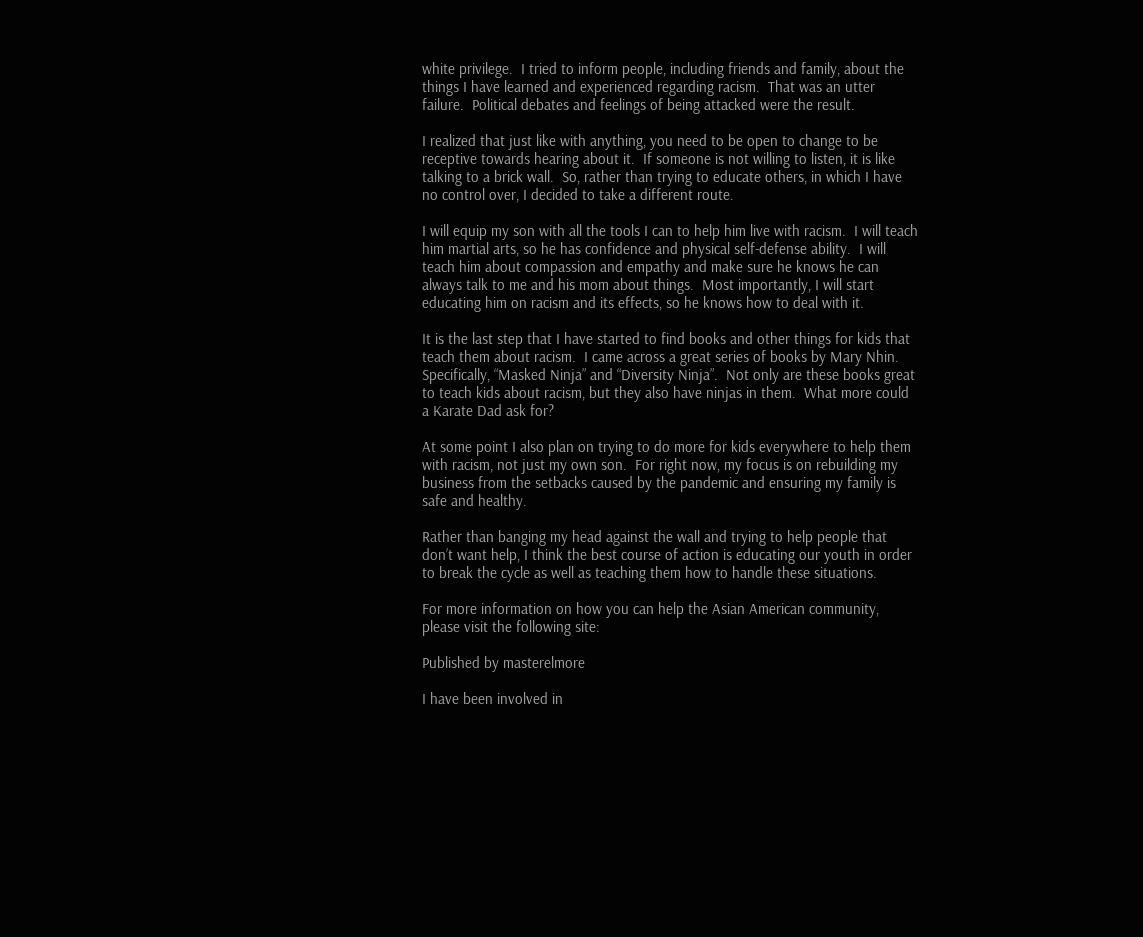white privilege.  I tried to inform people, including friends and family, about the things I have learned and experienced regarding racism.  That was an utter failure.  Political debates and feelings of being attacked were the result.

I realized that just like with anything, you need to be open to change to be receptive towards hearing about it.  If someone is not willing to listen, it is like talking to a brick wall.  So, rather than trying to educate others, in which I have no control over, I decided to take a different route.

I will equip my son with all the tools I can to help him live with racism.  I will teach him martial arts, so he has confidence and physical self-defense ability.  I will teach him about compassion and empathy and make sure he knows he can always talk to me and his mom about things.  Most importantly, I will start educating him on racism and its effects, so he knows how to deal with it.

It is the last step that I have started to find books and other things for kids that teach them about racism.  I came across a great series of books by Mary Nhin.  Specifically, “Masked Ninja” and “Diversity Ninja”.  Not only are these books great to teach kids about racism, but they also have ninjas in them.  What more could a Karate Dad ask for?

At some point I also plan on trying to do more for kids everywhere to help them with racism, not just my own son.  For right now, my focus is on rebuilding my business from the setbacks caused by the pandemic and ensuring my family is safe and healthy.

Rather than banging my head against the wall and trying to help people that don’t want help, I think the best course of action is educating our youth in order to break the cycle as well as teaching them how to handle these situations.

For more information on how you can help the Asian American community, please visit the following site:

Published by masterelmore

I have been involved in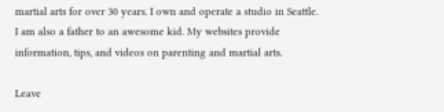martial arts for over 30 years. I own and operate a studio in Seattle. I am also a father to an awesome kid. My websites provide information, tips, and videos on parenting and martial arts.

Leave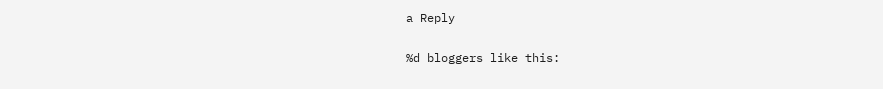a Reply

%d bloggers like this: